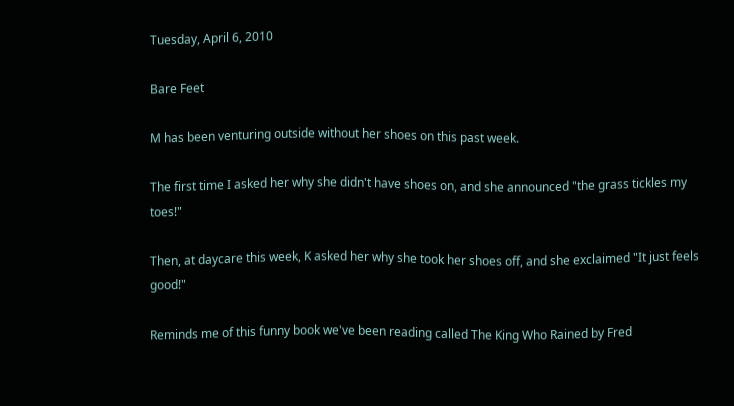Tuesday, April 6, 2010

Bare Feet

M has been venturing outside without her shoes on this past week.

The first time I asked her why she didn't have shoes on, and she announced "the grass tickles my toes!"

Then, at daycare this week, K asked her why she took her shoes off, and she exclaimed "It just feels good!"

Reminds me of this funny book we've been reading called The King Who Rained by Fred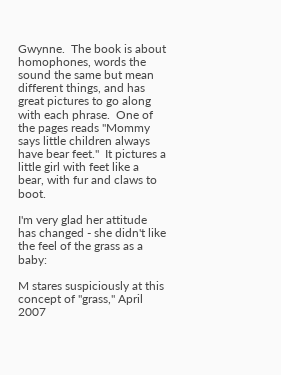Gwynne.  The book is about homophones, words the sound the same but mean different things, and has great pictures to go along with each phrase.  One of the pages reads "Mommy says little children always have bear feet."  It pictures a little girl with feet like a bear, with fur and claws to boot.

I'm very glad her attitude has changed - she didn't like the feel of the grass as a baby:

M stares suspiciously at this concept of "grass," April 2007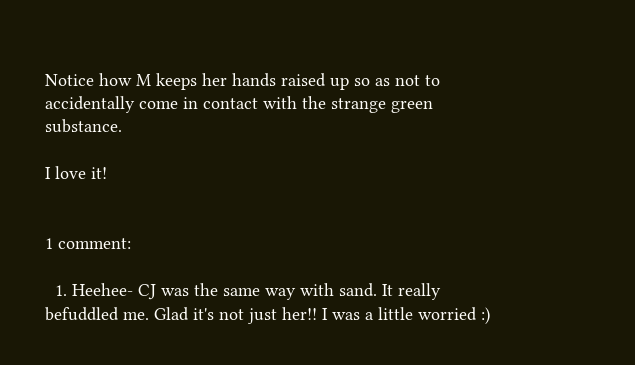Notice how M keeps her hands raised up so as not to accidentally come in contact with the strange green substance.

I love it!


1 comment:

  1. Heehee- CJ was the same way with sand. It really befuddled me. Glad it's not just her!! I was a little worried :)